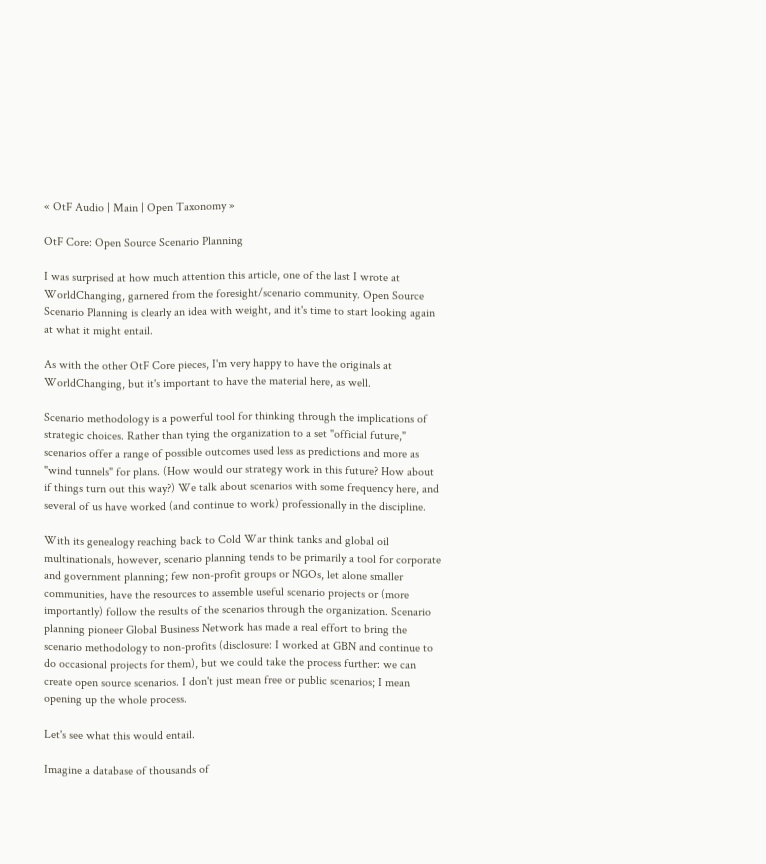« OtF Audio | Main | Open Taxonomy »

OtF Core: Open Source Scenario Planning

I was surprised at how much attention this article, one of the last I wrote at WorldChanging, garnered from the foresight/scenario community. Open Source Scenario Planning is clearly an idea with weight, and it's time to start looking again at what it might entail.

As with the other OtF Core pieces, I'm very happy to have the originals at WorldChanging, but it's important to have the material here, as well.

Scenario methodology is a powerful tool for thinking through the implications of strategic choices. Rather than tying the organization to a set "official future," scenarios offer a range of possible outcomes used less as predictions and more as "wind tunnels" for plans. (How would our strategy work in this future? How about if things turn out this way?) We talk about scenarios with some frequency here, and several of us have worked (and continue to work) professionally in the discipline.

With its genealogy reaching back to Cold War think tanks and global oil multinationals, however, scenario planning tends to be primarily a tool for corporate and government planning; few non-profit groups or NGOs, let alone smaller communities, have the resources to assemble useful scenario projects or (more importantly) follow the results of the scenarios through the organization. Scenario planning pioneer Global Business Network has made a real effort to bring the scenario methodology to non-profits (disclosure: I worked at GBN and continue to do occasional projects for them), but we could take the process further: we can create open source scenarios. I don't just mean free or public scenarios; I mean opening up the whole process.

Let's see what this would entail.

Imagine a database of thousands of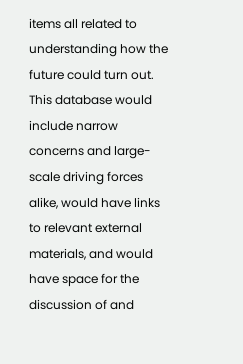items all related to understanding how the future could turn out. This database would include narrow concerns and large-scale driving forces alike, would have links to relevant external materials, and would have space for the discussion of and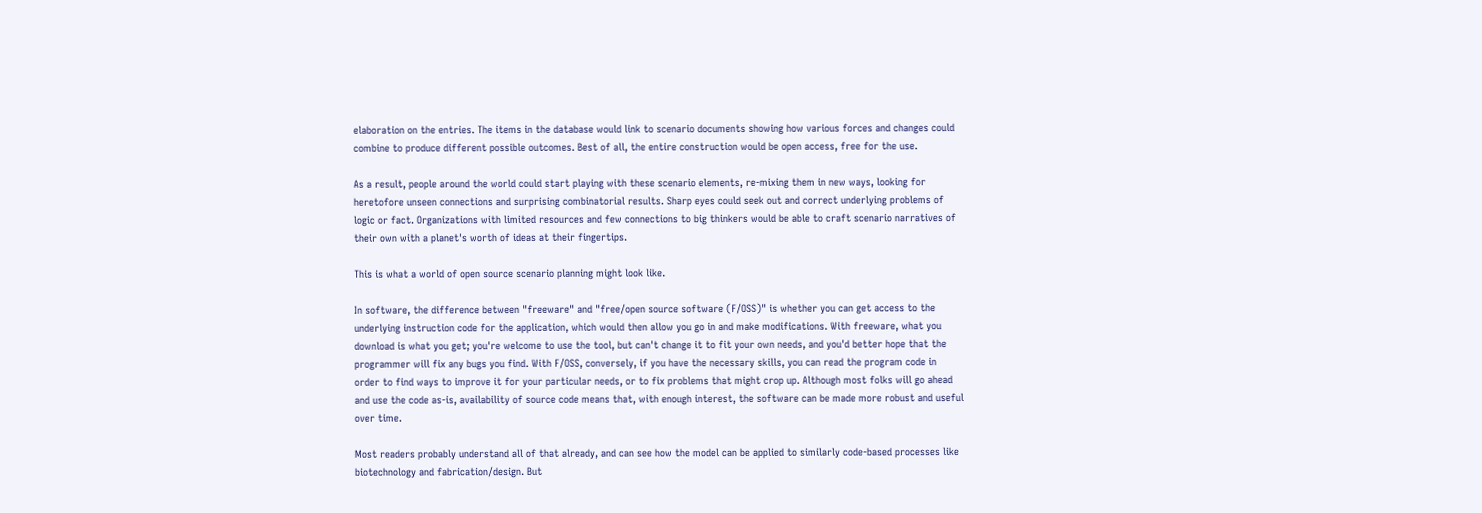elaboration on the entries. The items in the database would link to scenario documents showing how various forces and changes could combine to produce different possible outcomes. Best of all, the entire construction would be open access, free for the use.

As a result, people around the world could start playing with these scenario elements, re-mixing them in new ways, looking for heretofore unseen connections and surprising combinatorial results. Sharp eyes could seek out and correct underlying problems of logic or fact. Organizations with limited resources and few connections to big thinkers would be able to craft scenario narratives of their own with a planet's worth of ideas at their fingertips.

This is what a world of open source scenario planning might look like.

In software, the difference between "freeware" and "free/open source software (F/OSS)" is whether you can get access to the underlying instruction code for the application, which would then allow you go in and make modifications. With freeware, what you download is what you get; you're welcome to use the tool, but can't change it to fit your own needs, and you'd better hope that the programmer will fix any bugs you find. With F/OSS, conversely, if you have the necessary skills, you can read the program code in order to find ways to improve it for your particular needs, or to fix problems that might crop up. Although most folks will go ahead and use the code as-is, availability of source code means that, with enough interest, the software can be made more robust and useful over time.

Most readers probably understand all of that already, and can see how the model can be applied to similarly code-based processes like biotechnology and fabrication/design. But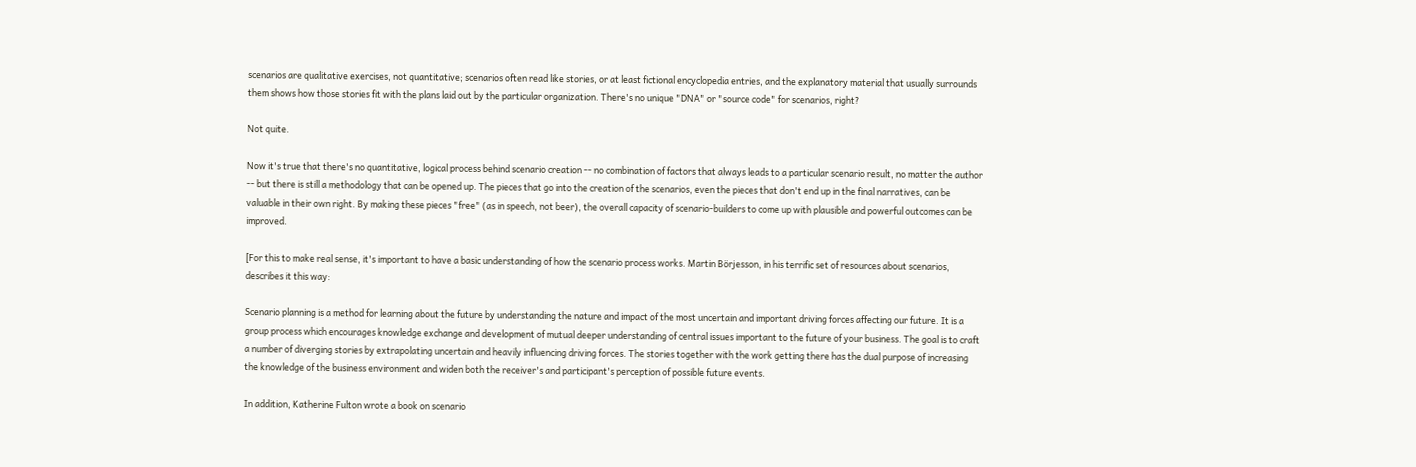scenarios are qualitative exercises, not quantitative; scenarios often read like stories, or at least fictional encyclopedia entries, and the explanatory material that usually surrounds them shows how those stories fit with the plans laid out by the particular organization. There's no unique "DNA" or "source code" for scenarios, right?

Not quite.

Now it's true that there's no quantitative, logical process behind scenario creation -- no combination of factors that always leads to a particular scenario result, no matter the author -- but there is still a methodology that can be opened up. The pieces that go into the creation of the scenarios, even the pieces that don't end up in the final narratives, can be valuable in their own right. By making these pieces "free" (as in speech, not beer), the overall capacity of scenario-builders to come up with plausible and powerful outcomes can be improved.

[For this to make real sense, it's important to have a basic understanding of how the scenario process works. Martin Börjesson, in his terrific set of resources about scenarios, describes it this way:

Scenario planning is a method for learning about the future by understanding the nature and impact of the most uncertain and important driving forces affecting our future. It is a group process which encourages knowledge exchange and development of mutual deeper understanding of central issues important to the future of your business. The goal is to craft a number of diverging stories by extrapolating uncertain and heavily influencing driving forces. The stories together with the work getting there has the dual purpose of increasing the knowledge of the business environment and widen both the receiver's and participant's perception of possible future events.

In addition, Katherine Fulton wrote a book on scenario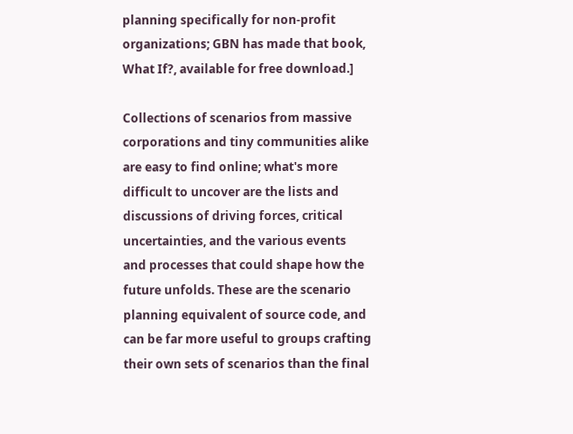planning specifically for non-profit organizations; GBN has made that book, What If?, available for free download.]

Collections of scenarios from massive corporations and tiny communities alike are easy to find online; what's more difficult to uncover are the lists and discussions of driving forces, critical uncertainties, and the various events and processes that could shape how the future unfolds. These are the scenario planning equivalent of source code, and can be far more useful to groups crafting their own sets of scenarios than the final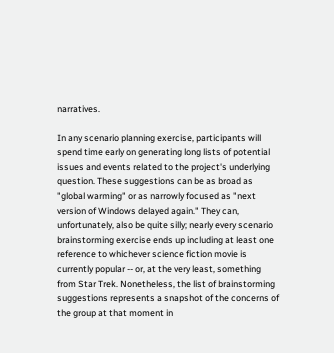narratives.

In any scenario planning exercise, participants will spend time early on generating long lists of potential issues and events related to the project's underlying question. These suggestions can be as broad as "global warming" or as narrowly focused as "next version of Windows delayed again." They can, unfortunately, also be quite silly; nearly every scenario brainstorming exercise ends up including at least one reference to whichever science fiction movie is currently popular -- or, at the very least, something from Star Trek. Nonetheless, the list of brainstorming suggestions represents a snapshot of the concerns of the group at that moment in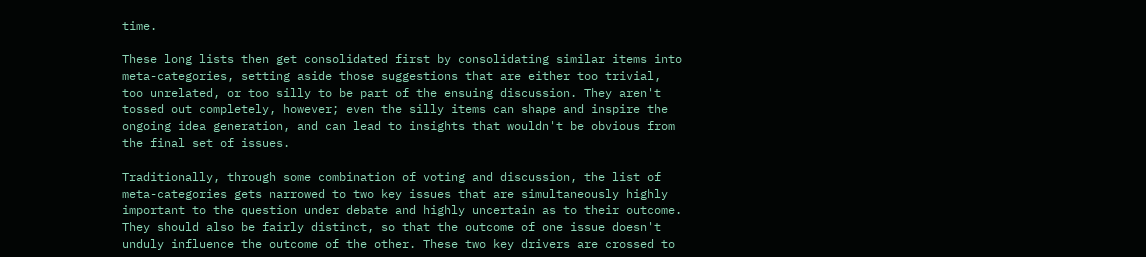time.

These long lists then get consolidated first by consolidating similar items into meta-categories, setting aside those suggestions that are either too trivial, too unrelated, or too silly to be part of the ensuing discussion. They aren't tossed out completely, however; even the silly items can shape and inspire the ongoing idea generation, and can lead to insights that wouldn't be obvious from the final set of issues.

Traditionally, through some combination of voting and discussion, the list of meta-categories gets narrowed to two key issues that are simultaneously highly important to the question under debate and highly uncertain as to their outcome. They should also be fairly distinct, so that the outcome of one issue doesn't unduly influence the outcome of the other. These two key drivers are crossed to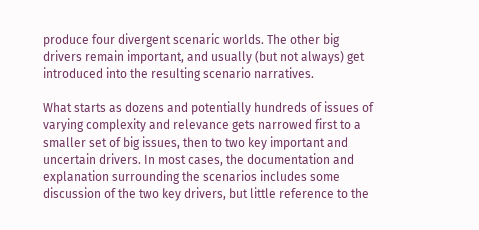produce four divergent scenaric worlds. The other big drivers remain important, and usually (but not always) get introduced into the resulting scenario narratives.

What starts as dozens and potentially hundreds of issues of varying complexity and relevance gets narrowed first to a smaller set of big issues, then to two key important and uncertain drivers. In most cases, the documentation and explanation surrounding the scenarios includes some discussion of the two key drivers, but little reference to the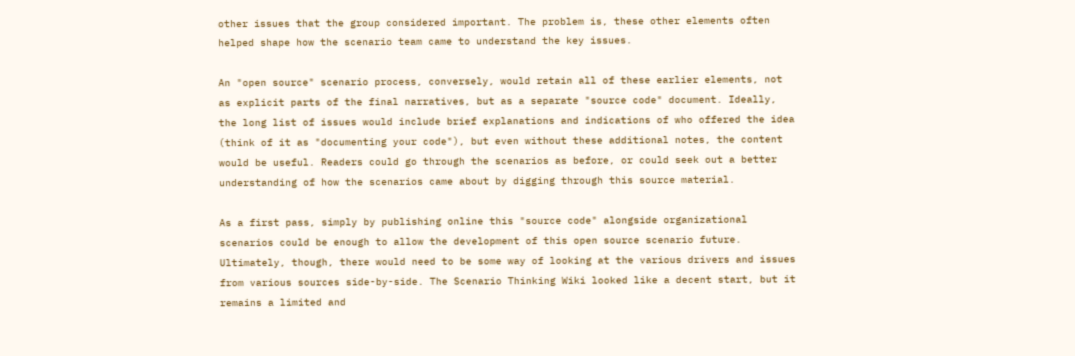other issues that the group considered important. The problem is, these other elements often helped shape how the scenario team came to understand the key issues.

An "open source" scenario process, conversely, would retain all of these earlier elements, not as explicit parts of the final narratives, but as a separate "source code" document. Ideally, the long list of issues would include brief explanations and indications of who offered the idea (think of it as "documenting your code"), but even without these additional notes, the content would be useful. Readers could go through the scenarios as before, or could seek out a better understanding of how the scenarios came about by digging through this source material.

As a first pass, simply by publishing online this "source code" alongside organizational scenarios could be enough to allow the development of this open source scenario future. Ultimately, though, there would need to be some way of looking at the various drivers and issues from various sources side-by-side. The Scenario Thinking Wiki looked like a decent start, but it remains a limited and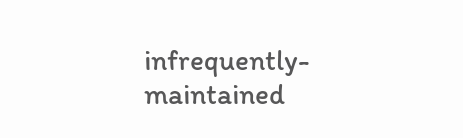infrequently-maintained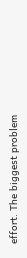effort. The biggest problem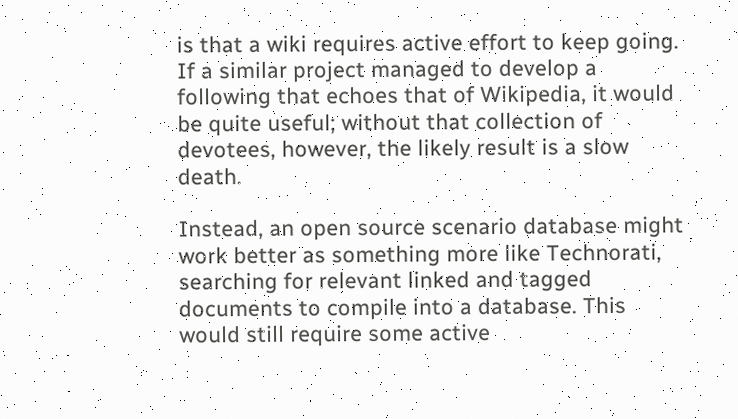is that a wiki requires active effort to keep going. If a similar project managed to develop a following that echoes that of Wikipedia, it would be quite useful; without that collection of devotees, however, the likely result is a slow death.

Instead, an open source scenario database might work better as something more like Technorati, searching for relevant linked and tagged documents to compile into a database. This would still require some active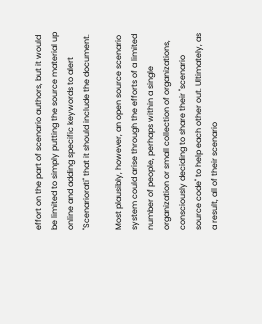effort on the part of scenario authors, but it would be limited to simply putting the source material up online and adding specific keywords to alert "Scenariorati" that it should include the document.

Most plausibly, however, an open source scenario system could arise through the efforts of a limited number of people, perhaps within a single organization or small collection of organizations, consciously deciding to share their "scenario source code" to help each other out. Ultimately, as a result, all of their scenario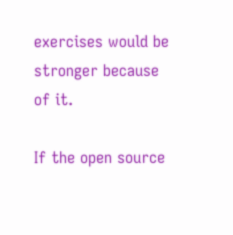exercises would be stronger because of it.

If the open source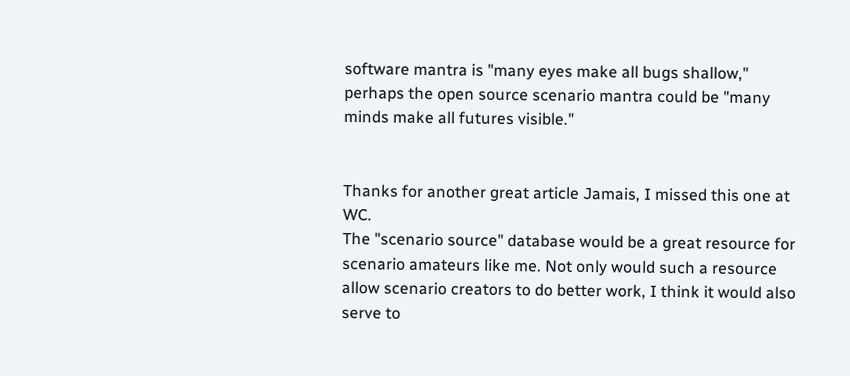software mantra is "many eyes make all bugs shallow," perhaps the open source scenario mantra could be "many minds make all futures visible."


Thanks for another great article Jamais, I missed this one at WC.
The "scenario source" database would be a great resource for scenario amateurs like me. Not only would such a resource allow scenario creators to do better work, I think it would also serve to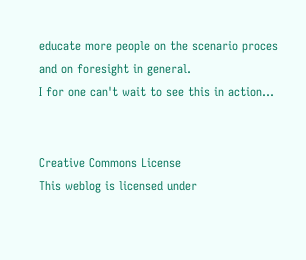educate more people on the scenario proces and on foresight in general.
I for one can't wait to see this in action...


Creative Commons License
This weblog is licensed under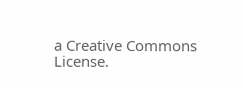a Creative Commons License.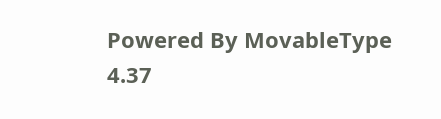Powered By MovableType 4.37